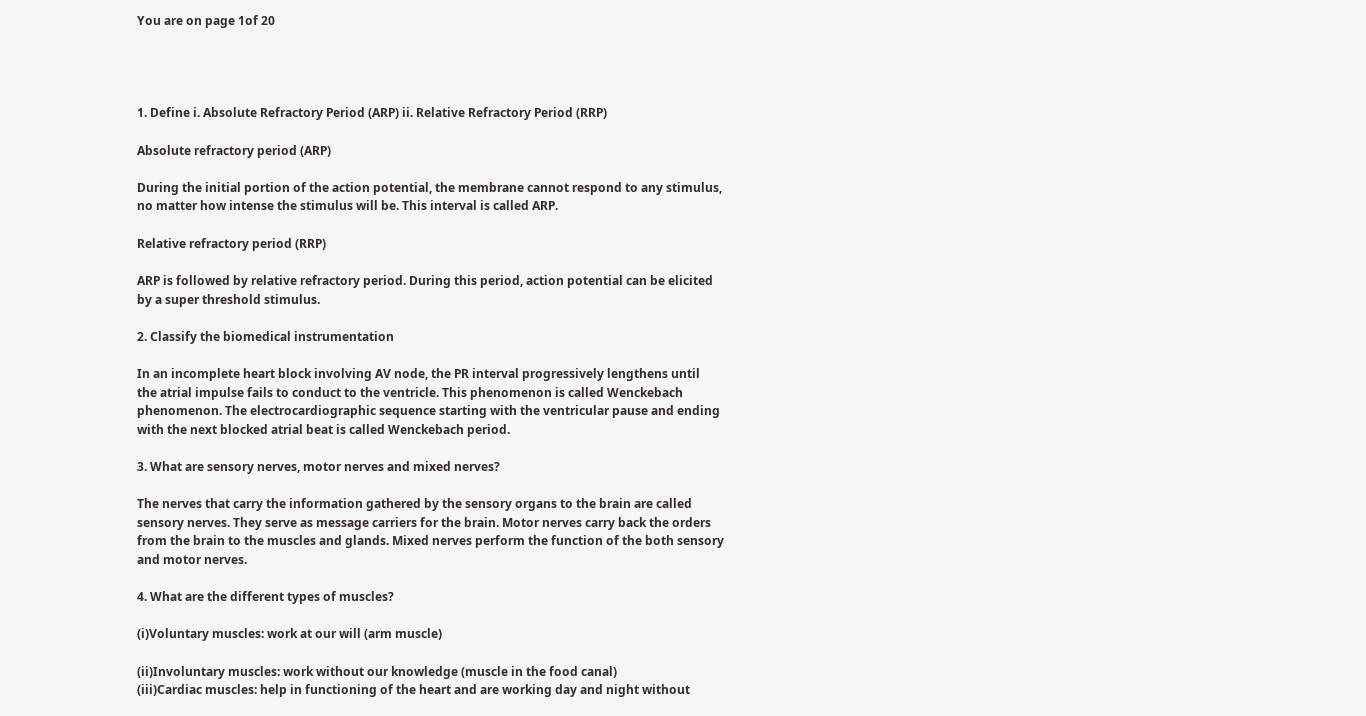You are on page 1of 20




1. Define i. Absolute Refractory Period (ARP) ii. Relative Refractory Period (RRP)

Absolute refractory period (ARP)

During the initial portion of the action potential, the membrane cannot respond to any stimulus,
no matter how intense the stimulus will be. This interval is called ARP.

Relative refractory period (RRP)

ARP is followed by relative refractory period. During this period, action potential can be elicited
by a super threshold stimulus.

2. Classify the biomedical instrumentation

In an incomplete heart block involving AV node, the PR interval progressively lengthens until
the atrial impulse fails to conduct to the ventricle. This phenomenon is called Wenckebach
phenomenon. The electrocardiographic sequence starting with the ventricular pause and ending
with the next blocked atrial beat is called Wenckebach period.

3. What are sensory nerves, motor nerves and mixed nerves?

The nerves that carry the information gathered by the sensory organs to the brain are called
sensory nerves. They serve as message carriers for the brain. Motor nerves carry back the orders
from the brain to the muscles and glands. Mixed nerves perform the function of the both sensory
and motor nerves.

4. What are the different types of muscles?

(i)Voluntary muscles: work at our will (arm muscle)

(ii)Involuntary muscles: work without our knowledge (muscle in the food canal)
(iii)Cardiac muscles: help in functioning of the heart and are working day and night without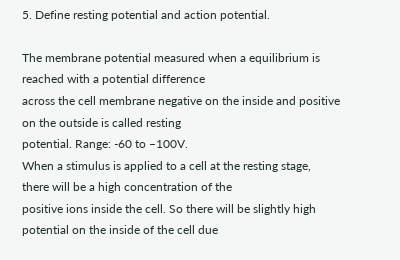5. Define resting potential and action potential.

The membrane potential measured when a equilibrium is reached with a potential difference
across the cell membrane negative on the inside and positive on the outside is called resting
potential. Range: -60 to –100V.
When a stimulus is applied to a cell at the resting stage, there will be a high concentration of the
positive ions inside the cell. So there will be slightly high potential on the inside of the cell due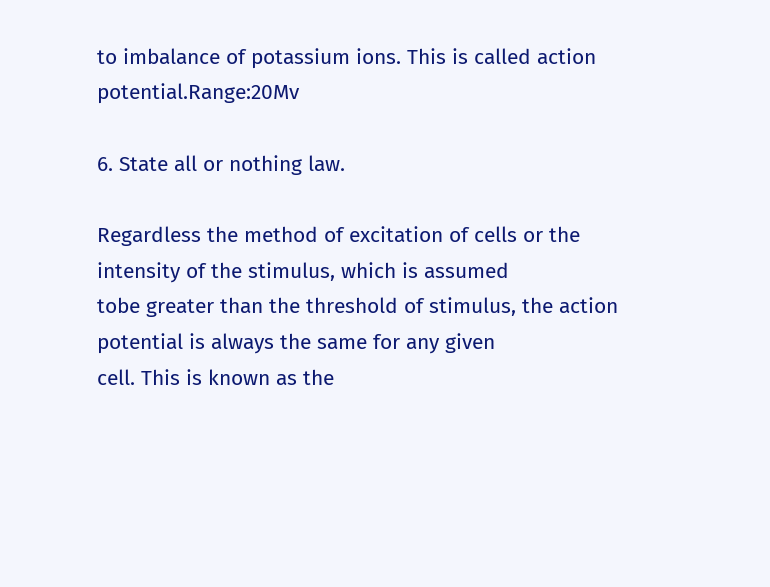to imbalance of potassium ions. This is called action potential.Range:20Mv

6. State all or nothing law.

Regardless the method of excitation of cells or the intensity of the stimulus, which is assumed
tobe greater than the threshold of stimulus, the action potential is always the same for any given
cell. This is known as the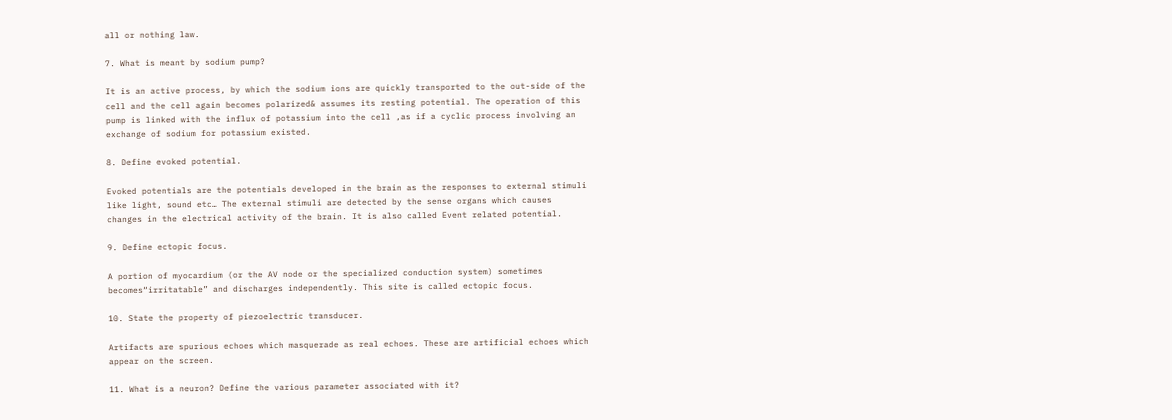all or nothing law.

7. What is meant by sodium pump?

It is an active process, by which the sodium ions are quickly transported to the out-side of the
cell and the cell again becomes polarized& assumes its resting potential. The operation of this
pump is linked with the influx of potassium into the cell ,as if a cyclic process involving an
exchange of sodium for potassium existed.

8. Define evoked potential.

Evoked potentials are the potentials developed in the brain as the responses to external stimuli
like light, sound etc… The external stimuli are detected by the sense organs which causes
changes in the electrical activity of the brain. It is also called Event related potential.

9. Define ectopic focus.

A portion of myocardium (or the AV node or the specialized conduction system) sometimes
becomes“irritatable” and discharges independently. This site is called ectopic focus.

10. State the property of piezoelectric transducer.

Artifacts are spurious echoes which masquerade as real echoes. These are artificial echoes which
appear on the screen.

11. What is a neuron? Define the various parameter associated with it?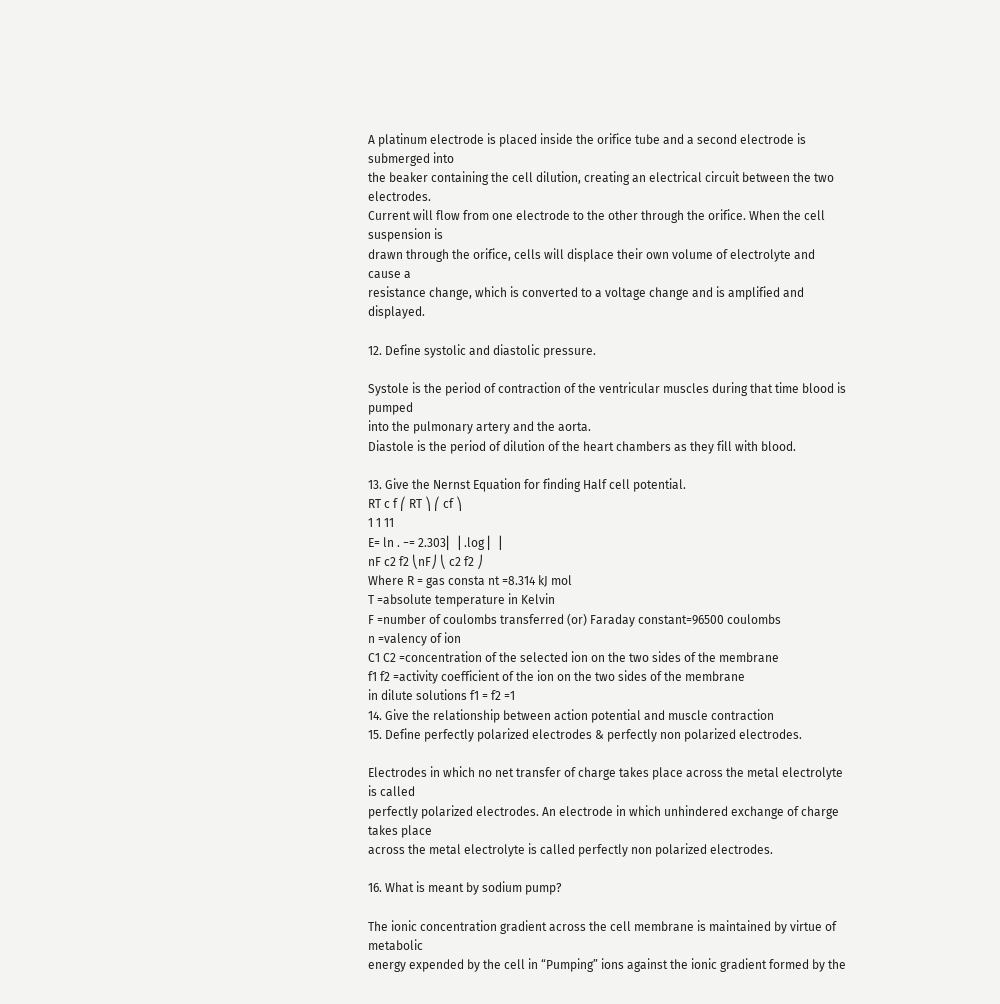A platinum electrode is placed inside the orifice tube and a second electrode is submerged into
the beaker containing the cell dilution, creating an electrical circuit between the two electrodes.
Current will flow from one electrode to the other through the orifice. When the cell suspension is
drawn through the orifice, cells will displace their own volume of electrolyte and cause a
resistance change, which is converted to a voltage change and is amplified and displayed.

12. Define systolic and diastolic pressure.

Systole is the period of contraction of the ventricular muscles during that time blood is pumped
into the pulmonary artery and the aorta.
Diastole is the period of dilution of the heart chambers as they fill with blood.

13. Give the Nernst Equation for finding Half cell potential.
RT c f ⎛ RT ⎞ ⎛ cf ⎞
1 1 11
E= ln . −= 2.303⎜ ⎟ .log ⎜ ⎟
nF c2 f2 ⎝nF⎠ ⎝ c2 f2 ⎠
Where R = gas consta nt =8.314 kJ mol
T =absolute temperature in Kelvin
F =number of coulombs transferred (or) Faraday constant=96500 coulombs
n =valency of ion
C1 C2 =concentration of the selected ion on the two sides of the membrane
f1 f2 =activity coefficient of the ion on the two sides of the membrane
in dilute solutions f1 = f2 =1
14. Give the relationship between action potential and muscle contraction
15. Define perfectly polarized electrodes & perfectly non polarized electrodes.

Electrodes in which no net transfer of charge takes place across the metal electrolyte is called
perfectly polarized electrodes. An electrode in which unhindered exchange of charge takes place
across the metal electrolyte is called perfectly non polarized electrodes.

16. What is meant by sodium pump?

The ionic concentration gradient across the cell membrane is maintained by virtue of metabolic
energy expended by the cell in “Pumping” ions against the ionic gradient formed by the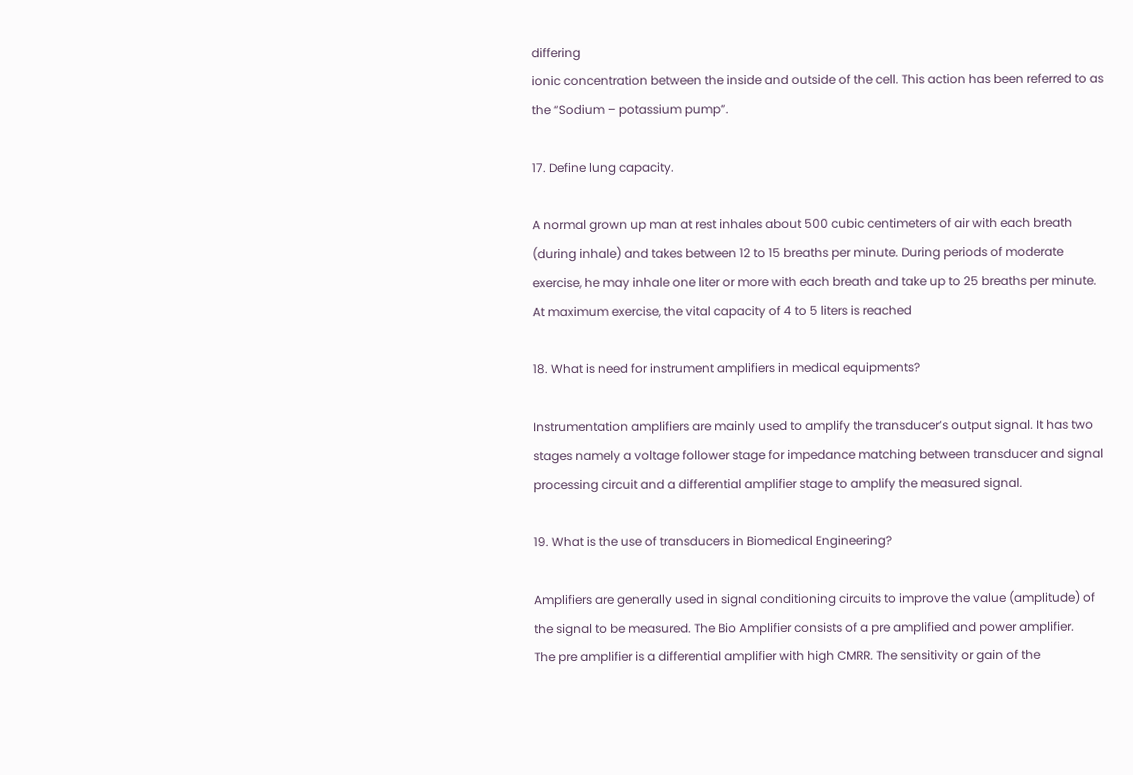differing
ionic concentration between the inside and outside of the cell. This action has been referred to as
the “Sodium – potassium pump”.

17. Define lung capacity.

A normal grown up man at rest inhales about 500 cubic centimeters of air with each breath
(during inhale) and takes between 12 to 15 breaths per minute. During periods of moderate
exercise, he may inhale one liter or more with each breath and take up to 25 breaths per minute.
At maximum exercise, the vital capacity of 4 to 5 liters is reached

18. What is need for instrument amplifiers in medical equipments?

Instrumentation amplifiers are mainly used to amplify the transducer’s output signal. It has two
stages namely a voltage follower stage for impedance matching between transducer and signal
processing circuit and a differential amplifier stage to amplify the measured signal.

19. What is the use of transducers in Biomedical Engineering?

Amplifiers are generally used in signal conditioning circuits to improve the value (amplitude) of
the signal to be measured. The Bio Amplifier consists of a pre amplified and power amplifier.
The pre amplifier is a differential amplifier with high CMRR. The sensitivity or gain of the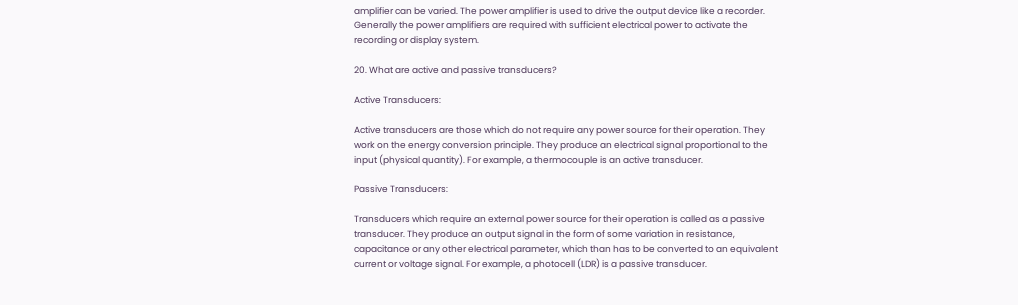amplifier can be varied. The power amplifier is used to drive the output device like a recorder.
Generally the power amplifiers are required with sufficient electrical power to activate the
recording or display system.

20. What are active and passive transducers?

Active Transducers:

Active transducers are those which do not require any power source for their operation. They
work on the energy conversion principle. They produce an electrical signal proportional to the
input (physical quantity). For example, a thermocouple is an active transducer.

Passive Transducers:

Transducers which require an external power source for their operation is called as a passive
transducer. They produce an output signal in the form of some variation in resistance,
capacitance or any other electrical parameter, which than has to be converted to an equivalent
current or voltage signal. For example, a photocell (LDR) is a passive transducer.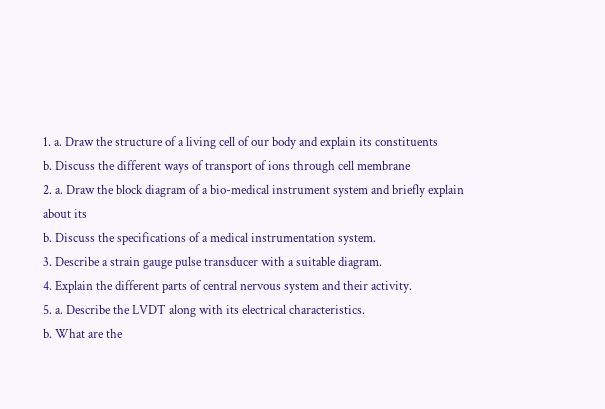1. a. Draw the structure of a living cell of our body and explain its constituents
b. Discuss the different ways of transport of ions through cell membrane
2. a. Draw the block diagram of a bio-medical instrument system and briefly explain about its
b. Discuss the specifications of a medical instrumentation system.
3. Describe a strain gauge pulse transducer with a suitable diagram.
4. Explain the different parts of central nervous system and their activity.
5. a. Describe the LVDT along with its electrical characteristics.
b. What are the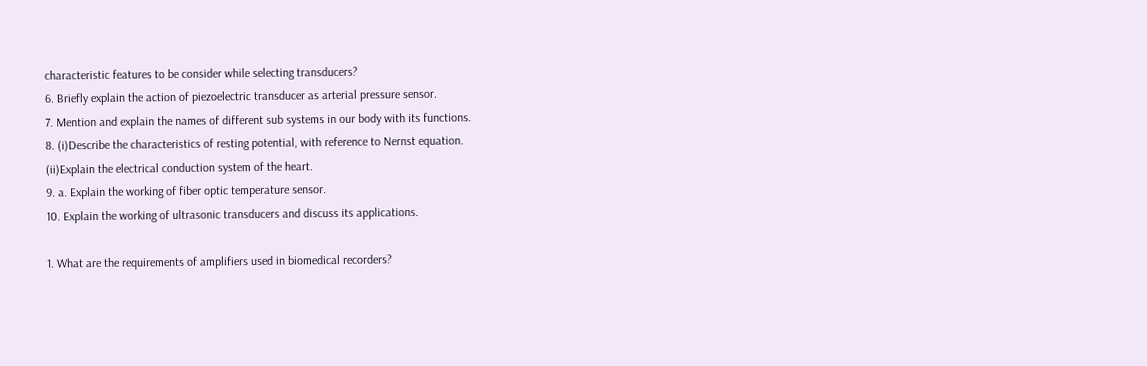characteristic features to be consider while selecting transducers?
6. Briefly explain the action of piezoelectric transducer as arterial pressure sensor.
7. Mention and explain the names of different sub systems in our body with its functions.
8. (i)Describe the characteristics of resting potential, with reference to Nernst equation.
(ii)Explain the electrical conduction system of the heart.
9. a. Explain the working of fiber optic temperature sensor.
10. Explain the working of ultrasonic transducers and discuss its applications.

1. What are the requirements of amplifiers used in biomedical recorders?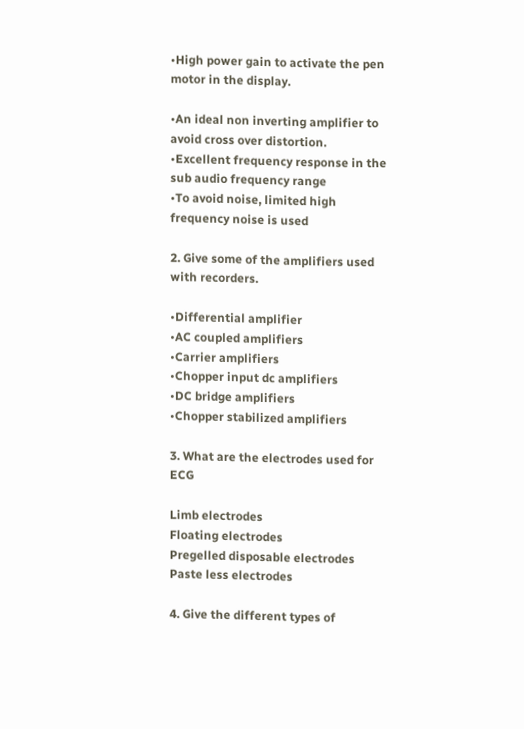•High power gain to activate the pen motor in the display.

•An ideal non inverting amplifier to avoid cross over distortion.
•Excellent frequency response in the sub audio frequency range
•To avoid noise, limited high frequency noise is used

2. Give some of the amplifiers used with recorders.

•Differential amplifier
•AC coupled amplifiers
•Carrier amplifiers
•Chopper input dc amplifiers
•DC bridge amplifiers
•Chopper stabilized amplifiers

3. What are the electrodes used for ECG

Limb electrodes
Floating electrodes
Pregelled disposable electrodes
Paste less electrodes

4. Give the different types of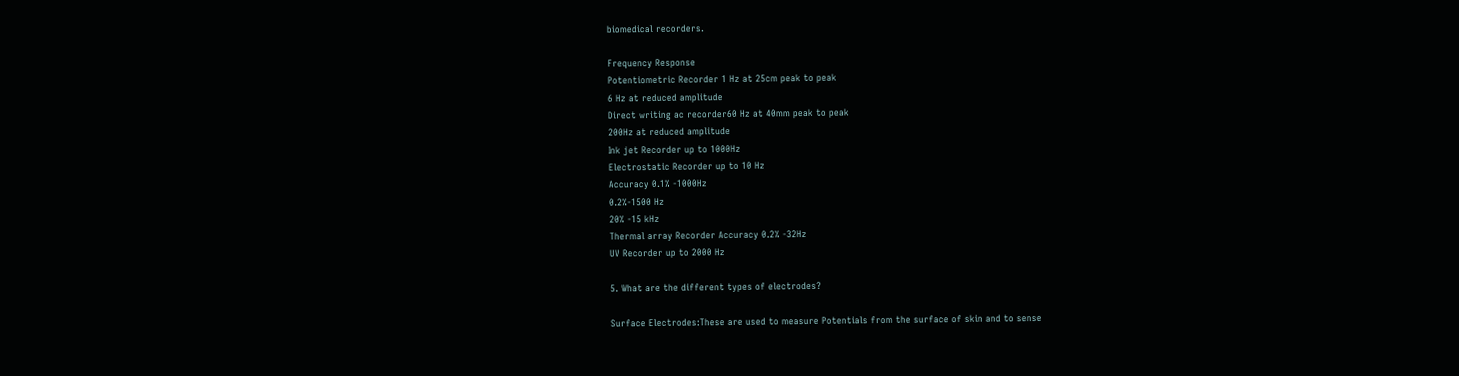biomedical recorders.

Frequency Response
Potentiometric Recorder 1 Hz at 25cm peak to peak
6 Hz at reduced amplitude
Direct writing ac recorder60 Hz at 40mm peak to peak
200Hz at reduced amplitude
Ink jet Recorder up to 1000Hz
Electrostatic Recorder up to 10 Hz
Accuracy 0.1% -1000Hz
0.2%-1500 Hz
20% -15 kHz
Thermal array Recorder Accuracy 0.2% -32Hz
UV Recorder up to 2000 Hz

5. What are the different types of electrodes?

Surface Electrodes:These are used to measure Potentials from the surface of skin and to sense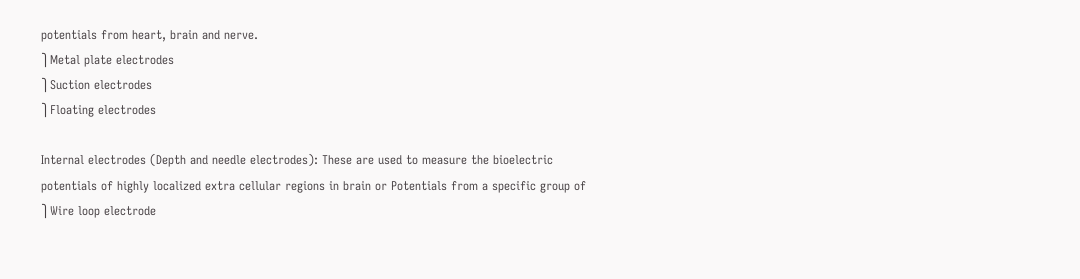potentials from heart, brain and nerve.
⎫Metal plate electrodes
⎫Suction electrodes
⎫Floating electrodes

Internal electrodes (Depth and needle electrodes): These are used to measure the bioelectric
potentials of highly localized extra cellular regions in brain or Potentials from a specific group of
⎫Wire loop electrode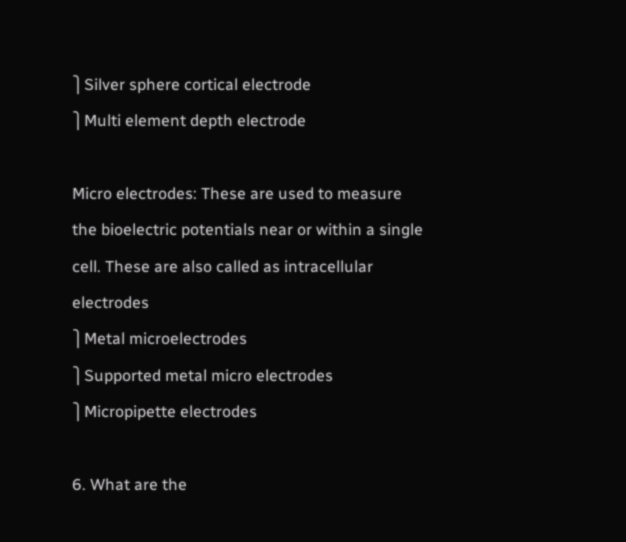⎫Silver sphere cortical electrode
⎫Multi element depth electrode

Micro electrodes: These are used to measure the bioelectric potentials near or within a single
cell. These are also called as intracellular electrodes
⎫Metal microelectrodes
⎫Supported metal micro electrodes
⎫Micropipette electrodes

6. What are the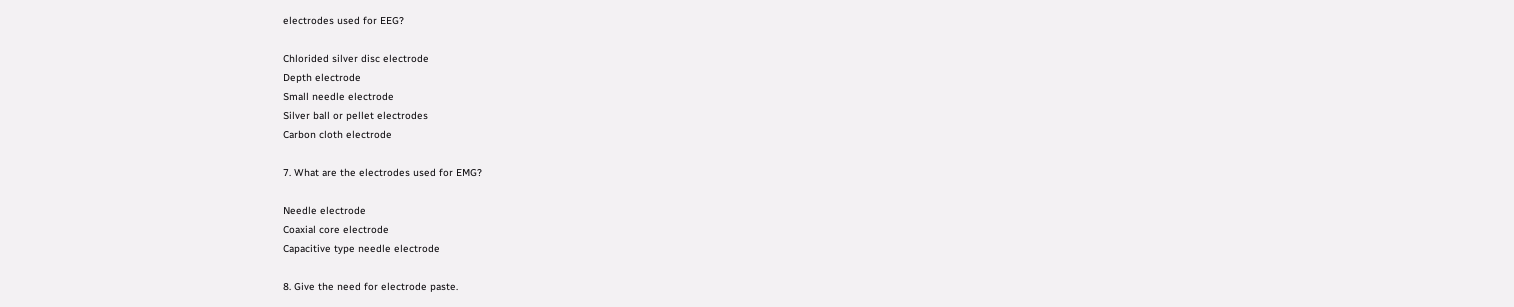electrodes used for EEG?

Chlorided silver disc electrode
Depth electrode
Small needle electrode
Silver ball or pellet electrodes
Carbon cloth electrode

7. What are the electrodes used for EMG?

Needle electrode
Coaxial core electrode
Capacitive type needle electrode

8. Give the need for electrode paste.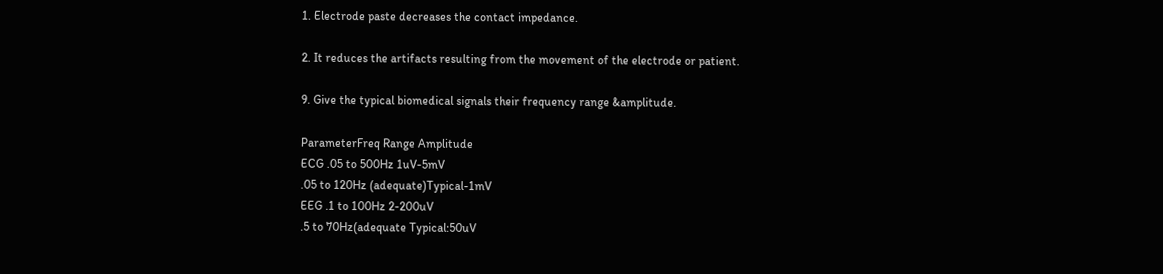1. Electrode paste decreases the contact impedance.

2. It reduces the artifacts resulting from the movement of the electrode or patient.

9. Give the typical biomedical signals their frequency range &amplitude.

ParameterFreq Range Amplitude
ECG .05 to 500Hz 1uV-5mV
.05 to 120Hz (adequate)Typical-1mV
EEG .1 to 100Hz 2-200uV
.5 to 70Hz(adequate Typical:50uV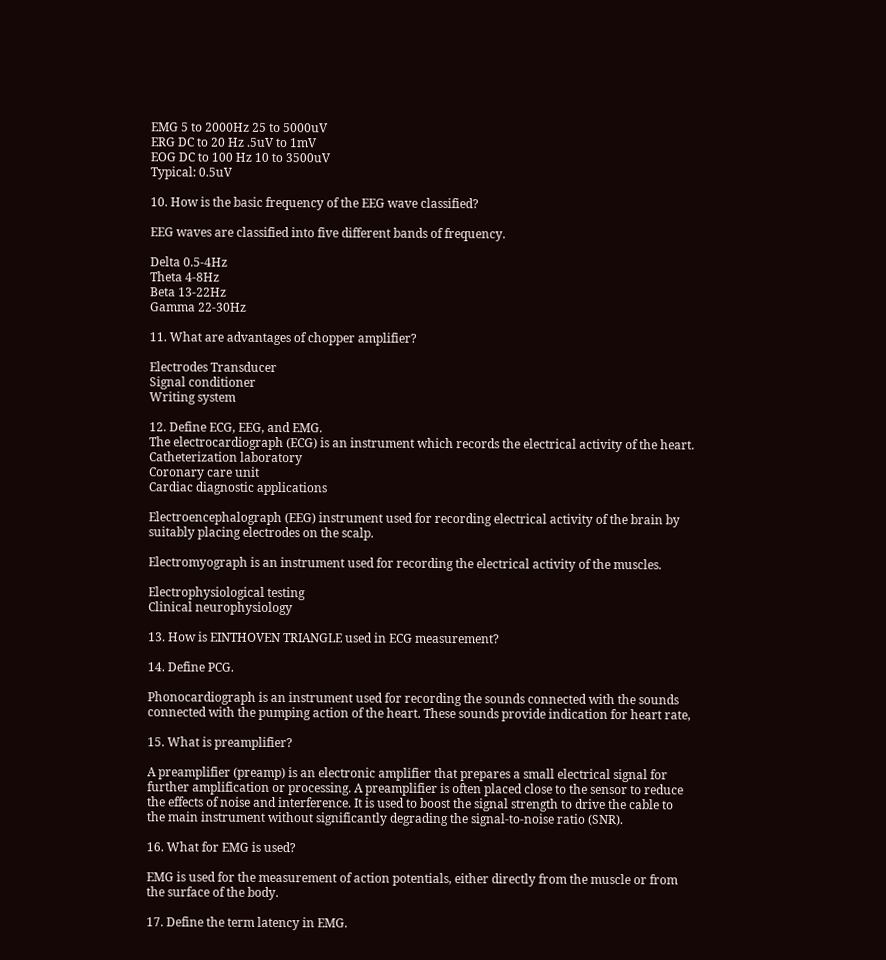EMG 5 to 2000Hz 25 to 5000uV
ERG DC to 20 Hz .5uV to 1mV
EOG DC to 100 Hz 10 to 3500uV
Typical: 0.5uV

10. How is the basic frequency of the EEG wave classified?

EEG waves are classified into five different bands of frequency.

Delta 0.5-4Hz
Theta 4-8Hz
Beta 13-22Hz
Gamma 22-30Hz

11. What are advantages of chopper amplifier?

Electrodes Transducer
Signal conditioner
Writing system

12. Define ECG, EEG, and EMG.
The electrocardiograph (ECG) is an instrument which records the electrical activity of the heart.
Catheterization laboratory
Coronary care unit
Cardiac diagnostic applications

Electroencephalograph (EEG) instrument used for recording electrical activity of the brain by
suitably placing electrodes on the scalp.

Electromyograph is an instrument used for recording the electrical activity of the muscles.

Electrophysiological testing
Clinical neurophysiology

13. How is EINTHOVEN TRIANGLE used in ECG measurement?

14. Define PCG.

Phonocardiograph is an instrument used for recording the sounds connected with the sounds
connected with the pumping action of the heart. These sounds provide indication for heart rate,

15. What is preamplifier?

A preamplifier (preamp) is an electronic amplifier that prepares a small electrical signal for
further amplification or processing. A preamplifier is often placed close to the sensor to reduce
the effects of noise and interference. It is used to boost the signal strength to drive the cable to
the main instrument without significantly degrading the signal-to-noise ratio (SNR).

16. What for EMG is used?

EMG is used for the measurement of action potentials, either directly from the muscle or from
the surface of the body.

17. Define the term latency in EMG.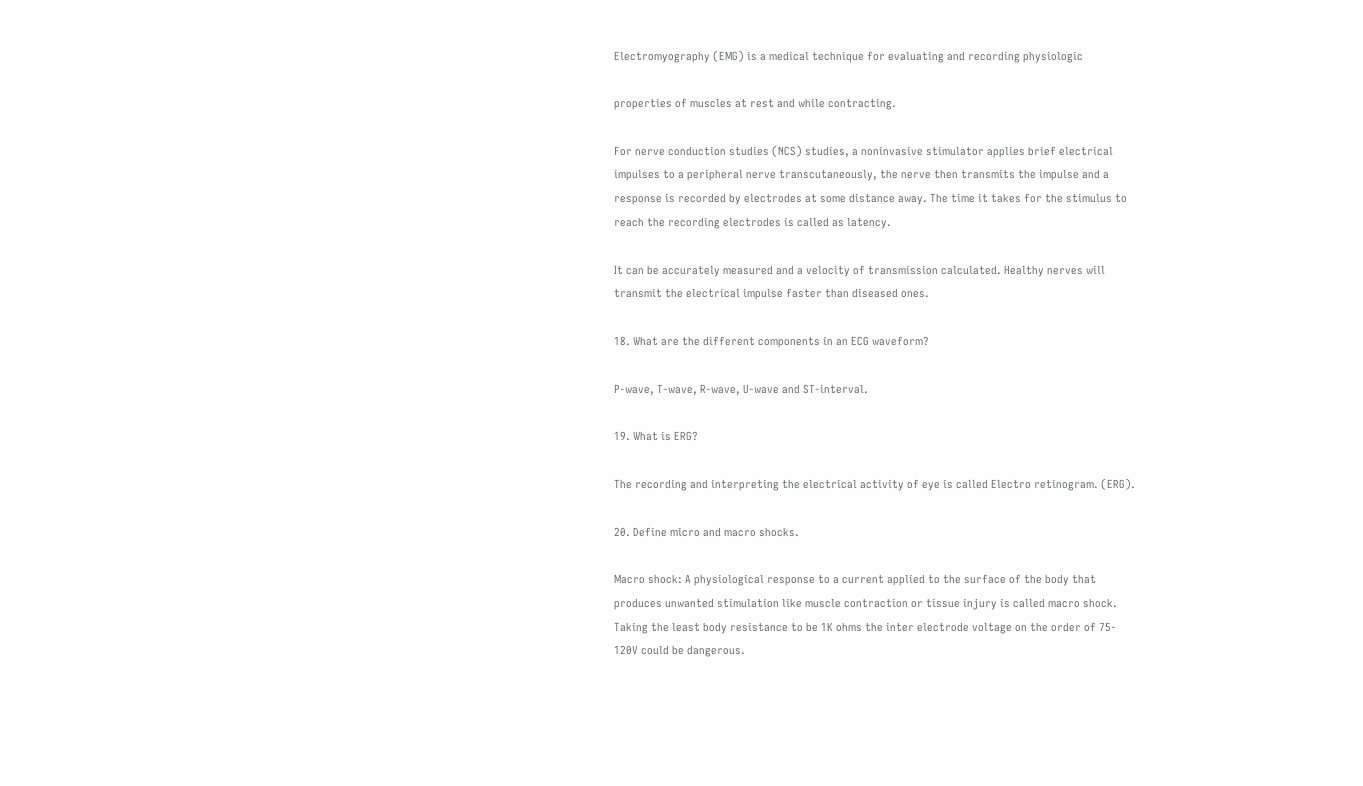Electromyography (EMG) is a medical technique for evaluating and recording physiologic

properties of muscles at rest and while contracting.

For nerve conduction studies (NCS) studies, a noninvasive stimulator applies brief electrical
impulses to a peripheral nerve transcutaneously, the nerve then transmits the impulse and a
response is recorded by electrodes at some distance away. The time it takes for the stimulus to
reach the recording electrodes is called as latency.

It can be accurately measured and a velocity of transmission calculated. Healthy nerves will
transmit the electrical impulse faster than diseased ones.

18. What are the different components in an ECG waveform?

P-wave, T-wave, R-wave, U-wave and ST-interval.

19. What is ERG?

The recording and interpreting the electrical activity of eye is called Electro retinogram. (ERG).

20. Define micro and macro shocks.

Macro shock: A physiological response to a current applied to the surface of the body that
produces unwanted stimulation like muscle contraction or tissue injury is called macro shock.
Taking the least body resistance to be 1K ohms the inter electrode voltage on the order of 75-
120V could be dangerous.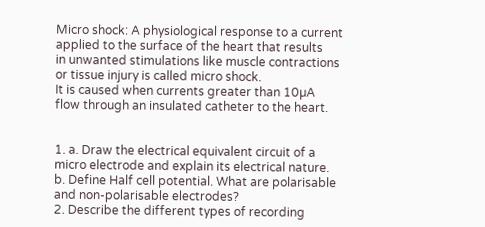Micro shock: A physiological response to a current applied to the surface of the heart that results
in unwanted stimulations like muscle contractions or tissue injury is called micro shock.
It is caused when currents greater than 10µA flow through an insulated catheter to the heart.


1. a. Draw the electrical equivalent circuit of a micro electrode and explain its electrical nature.
b. Define Half cell potential. What are polarisable and non-polarisable electrodes?
2. Describe the different types of recording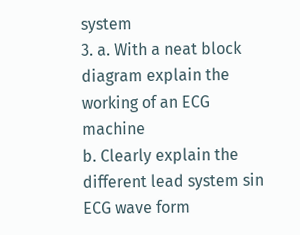system
3. a. With a neat block diagram explain the working of an ECG machine
b. Clearly explain the different lead system sin ECG wave form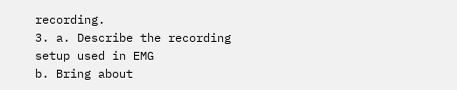recording.
3. a. Describe the recording setup used in EMG
b. Bring about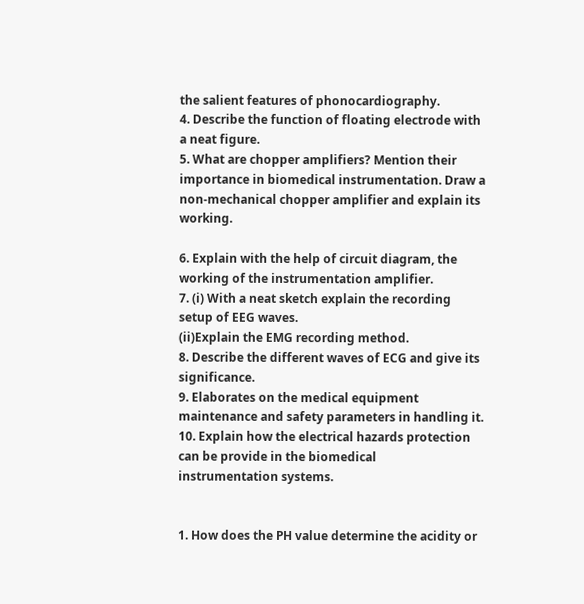the salient features of phonocardiography.
4. Describe the function of floating electrode with a neat figure.
5. What are chopper amplifiers? Mention their importance in biomedical instrumentation. Draw a
non-mechanical chopper amplifier and explain its working.

6. Explain with the help of circuit diagram, the working of the instrumentation amplifier.
7. (i) With a neat sketch explain the recording setup of EEG waves.
(ii)Explain the EMG recording method.
8. Describe the different waves of ECG and give its significance.
9. Elaborates on the medical equipment maintenance and safety parameters in handling it.
10. Explain how the electrical hazards protection can be provide in the biomedical
instrumentation systems.


1. How does the PH value determine the acidity or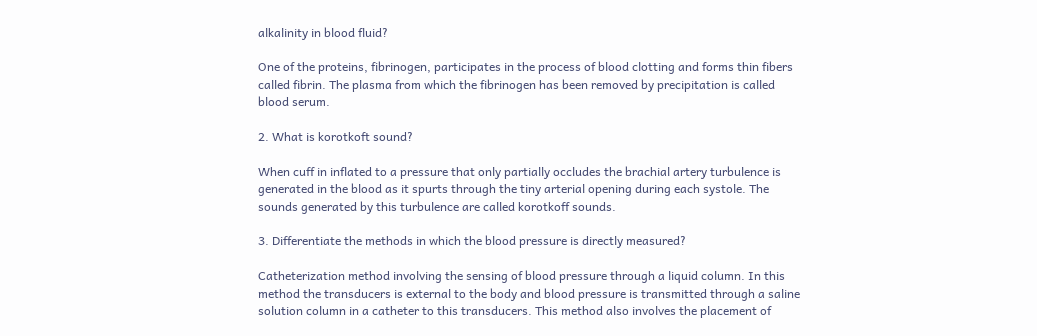alkalinity in blood fluid?

One of the proteins, fibrinogen, participates in the process of blood clotting and forms thin fibers
called fibrin. The plasma from which the fibrinogen has been removed by precipitation is called
blood serum.

2. What is korotkoft sound?

When cuff in inflated to a pressure that only partially occludes the brachial artery turbulence is
generated in the blood as it spurts through the tiny arterial opening during each systole. The
sounds generated by this turbulence are called korotkoff sounds.

3. Differentiate the methods in which the blood pressure is directly measured?

Catheterization method involving the sensing of blood pressure through a liquid column. In this
method the transducers is external to the body and blood pressure is transmitted through a saline
solution column in a catheter to this transducers. This method also involves the placement of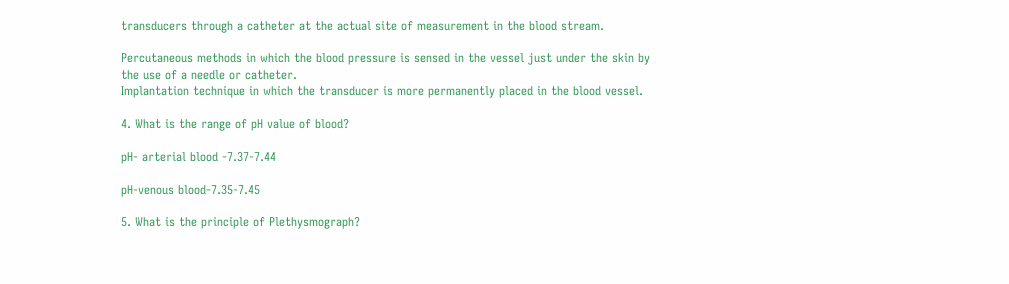transducers through a catheter at the actual site of measurement in the blood stream.

Percutaneous methods in which the blood pressure is sensed in the vessel just under the skin by
the use of a needle or catheter.
Implantation technique in which the transducer is more permanently placed in the blood vessel.

4. What is the range of pH value of blood?

pH- arterial blood -7.37-7.44

pH-venous blood-7.35-7.45

5. What is the principle of Plethysmograph?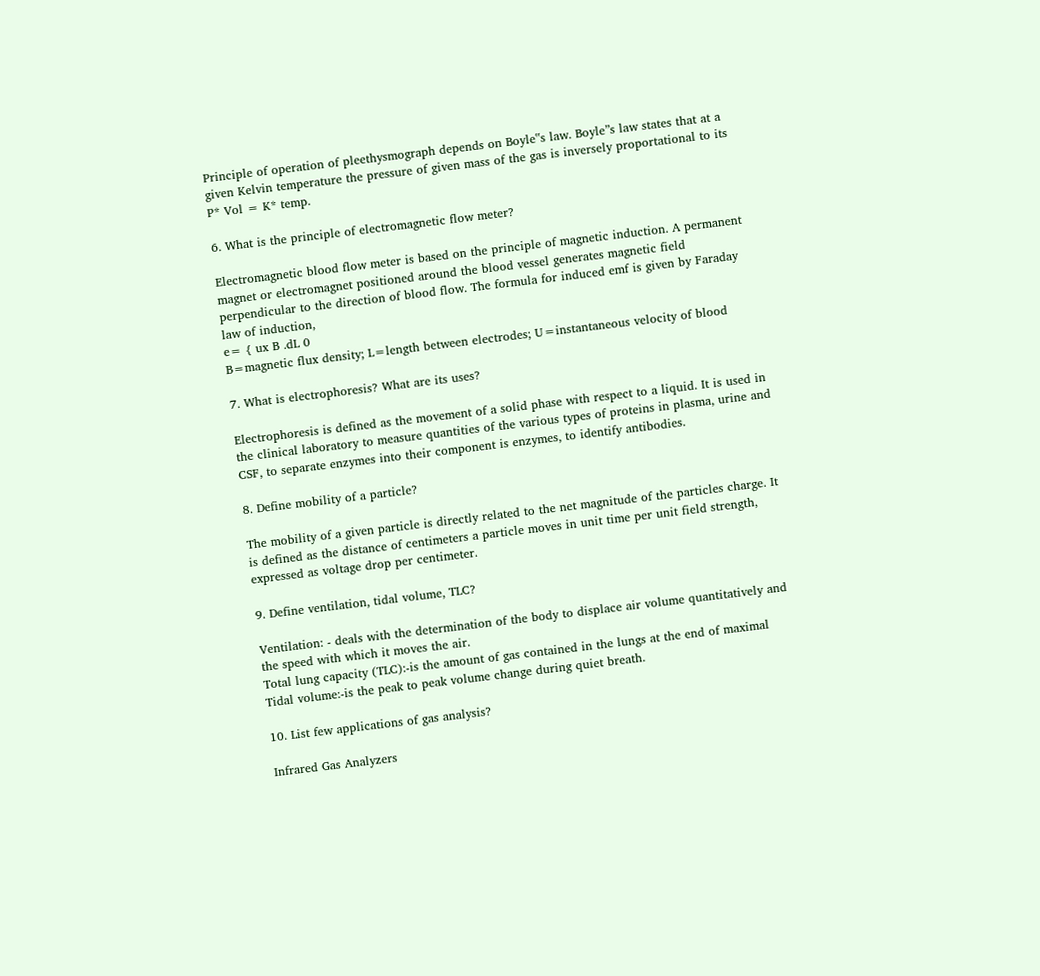Principle of operation of pleethysmograph depends on Boyle‟s law. Boyle”s law states that at a
given Kelvin temperature the pressure of given mass of the gas is inversely proportational to its
P* Vol = K* temp.

6. What is the principle of electromagnetic flow meter?

Electromagnetic blood flow meter is based on the principle of magnetic induction. A permanent
magnet or electromagnet positioned around the blood vessel generates magnetic field
perpendicular to the direction of blood flow. The formula for induced emf is given by Faraday
law of induction,
e= { ux B .dL 0
B=magnetic flux density; L=length between electrodes; U=instantaneous velocity of blood

7. What is electrophoresis? What are its uses?

Electrophoresis is defined as the movement of a solid phase with respect to a liquid. It is used in
the clinical laboratory to measure quantities of the various types of proteins in plasma, urine and
CSF, to separate enzymes into their component is enzymes, to identify antibodies.

8. Define mobility of a particle?

The mobility of a given particle is directly related to the net magnitude of the particles charge. It
is defined as the distance of centimeters a particle moves in unit time per unit field strength,
expressed as voltage drop per centimeter.

9. Define ventilation, tidal volume, TLC?

Ventilation: - deals with the determination of the body to displace air volume quantitatively and
the speed with which it moves the air.
Total lung capacity (TLC):-is the amount of gas contained in the lungs at the end of maximal
Tidal volume:-is the peak to peak volume change during quiet breath.

10. List few applications of gas analysis?

Infrared Gas Analyzers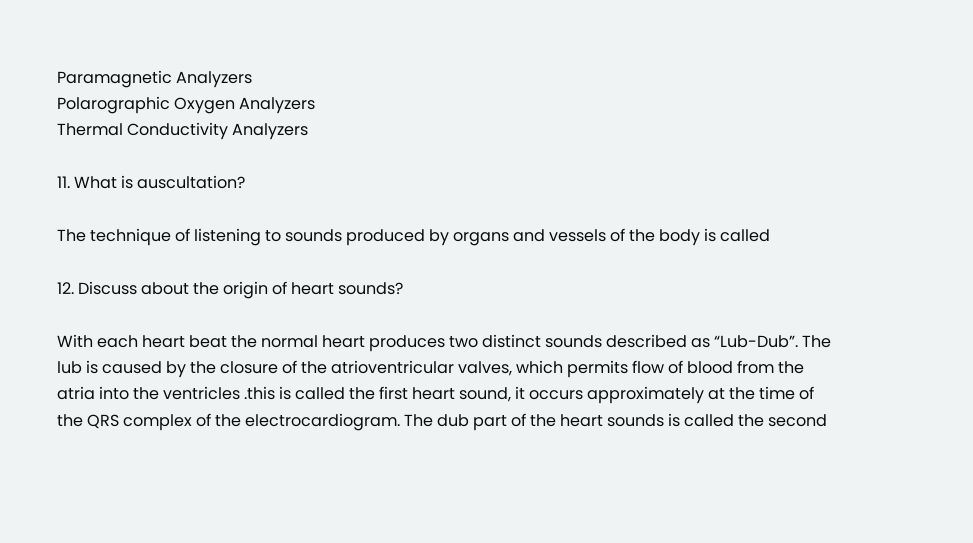Paramagnetic Analyzers
Polarographic Oxygen Analyzers
Thermal Conductivity Analyzers

11. What is auscultation?

The technique of listening to sounds produced by organs and vessels of the body is called

12. Discuss about the origin of heart sounds?

With each heart beat the normal heart produces two distinct sounds described as “Lub-Dub”. The
lub is caused by the closure of the atrioventricular valves, which permits flow of blood from the
atria into the ventricles .this is called the first heart sound, it occurs approximately at the time of
the QRS complex of the electrocardiogram. The dub part of the heart sounds is called the second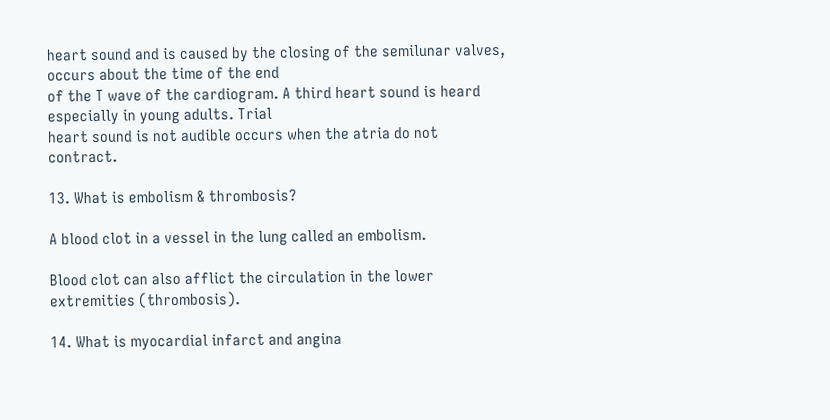heart sound and is caused by the closing of the semilunar valves, occurs about the time of the end
of the T wave of the cardiogram. A third heart sound is heard especially in young adults. Trial
heart sound is not audible occurs when the atria do not contract.

13. What is embolism & thrombosis?

A blood clot in a vessel in the lung called an embolism.

Blood clot can also afflict the circulation in the lower extremities (thrombosis).

14. What is myocardial infarct and angina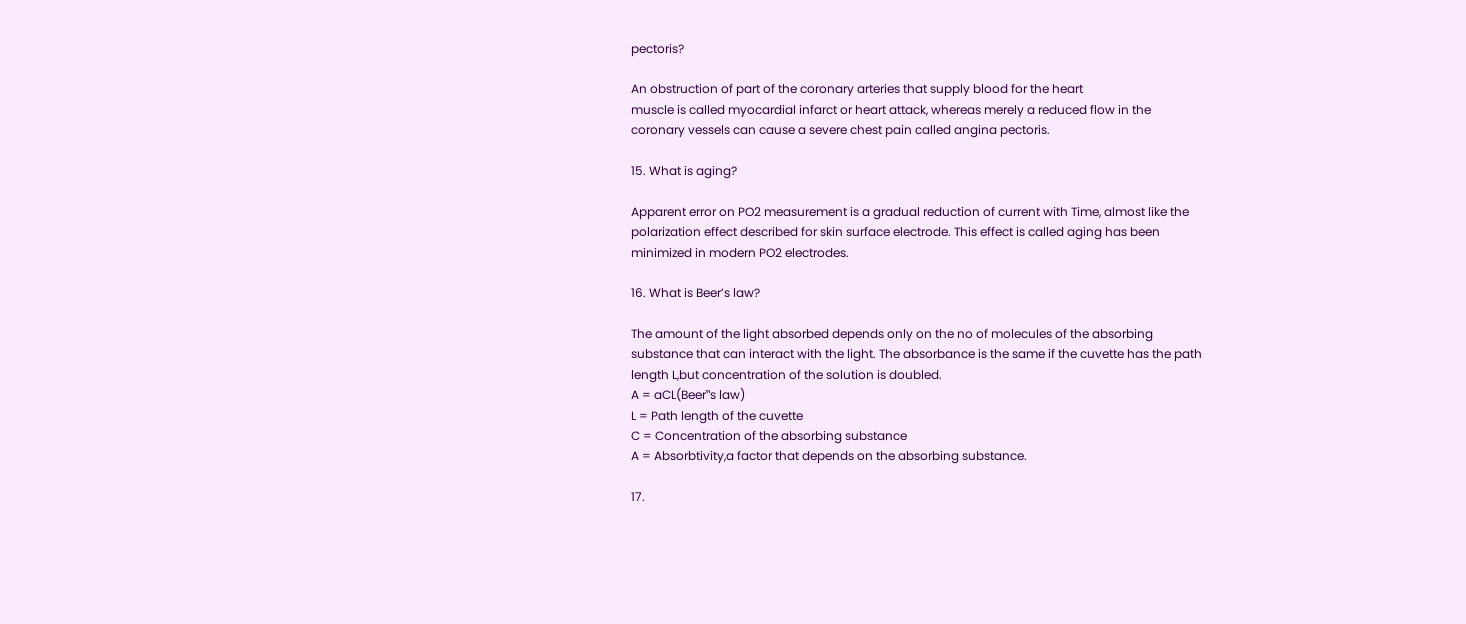pectoris?

An obstruction of part of the coronary arteries that supply blood for the heart
muscle is called myocardial infarct or heart attack, whereas merely a reduced flow in the
coronary vessels can cause a severe chest pain called angina pectoris.

15. What is aging?

Apparent error on PO2 measurement is a gradual reduction of current with Time, almost like the
polarization effect described for skin surface electrode. This effect is called aging has been
minimized in modern PO2 electrodes.

16. What is Beer’s law?

The amount of the light absorbed depends only on the no of molecules of the absorbing
substance that can interact with the light. The absorbance is the same if the cuvette has the path
length L,but concentration of the solution is doubled.
A = aCL(Beer‟s law)
L = Path length of the cuvette
C = Concentration of the absorbing substance
A = Absorbtivity,a factor that depends on the absorbing substance.

17.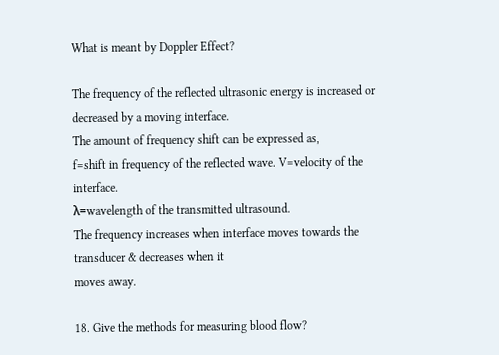What is meant by Doppler Effect?

The frequency of the reflected ultrasonic energy is increased or decreased by a moving interface.
The amount of frequency shift can be expressed as,
f=shift in frequency of the reflected wave. V=velocity of the interface.
λ=wavelength of the transmitted ultrasound.
The frequency increases when interface moves towards the transducer & decreases when it
moves away.

18. Give the methods for measuring blood flow?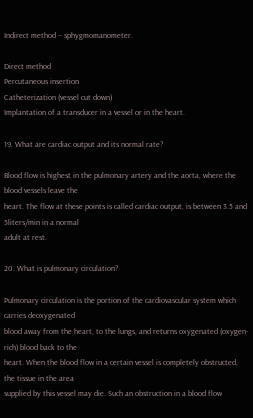Indirect method – sphygmomanometer.

Direct method
Percutaneous insertion
Catheterization (vessel cut down)
Implantation of a transducer in a vessel or in the heart.

19. What are cardiac output and its normal rate?

Blood flow is highest in the pulmonary artery and the aorta, where the blood vessels leave the
heart. The flow at these points is called cardiac output, is between 3.5 and 5liters/min in a normal
adult at rest.

20. What is pulmonary circulation?

Pulmonary circulation is the portion of the cardiovascular system which carries deoxygenated
blood away from the heart, to the lungs, and returns oxygenated (oxygen-rich) blood back to the
heart. When the blood flow in a certain vessel is completely obstructed, the tissue in the area
supplied by this vessel may die. Such an obstruction in a blood flow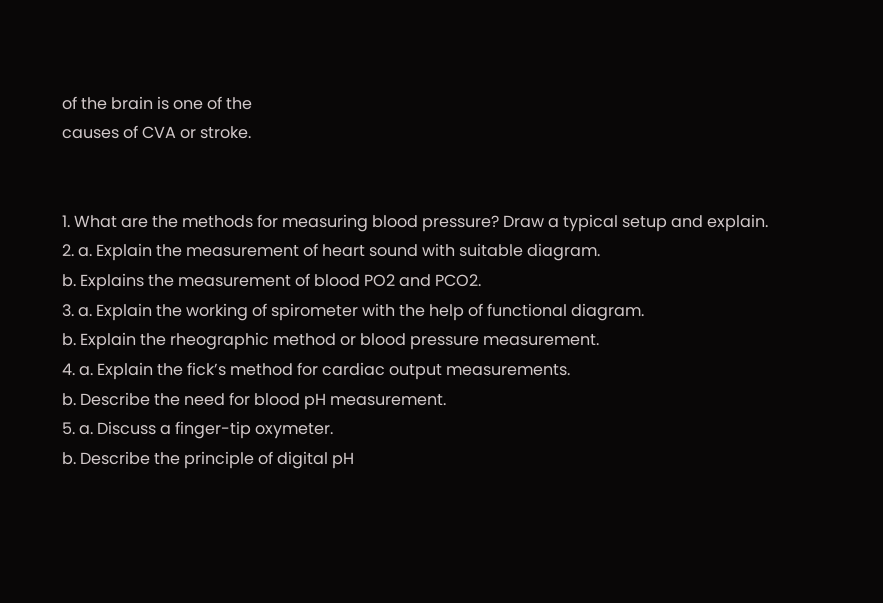of the brain is one of the
causes of CVA or stroke.


1. What are the methods for measuring blood pressure? Draw a typical setup and explain.
2. a. Explain the measurement of heart sound with suitable diagram.
b. Explains the measurement of blood PO2 and PCO2.
3. a. Explain the working of spirometer with the help of functional diagram.
b. Explain the rheographic method or blood pressure measurement.
4. a. Explain the fick’s method for cardiac output measurements.
b. Describe the need for blood pH measurement.
5. a. Discuss a finger-tip oxymeter.
b. Describe the principle of digital pH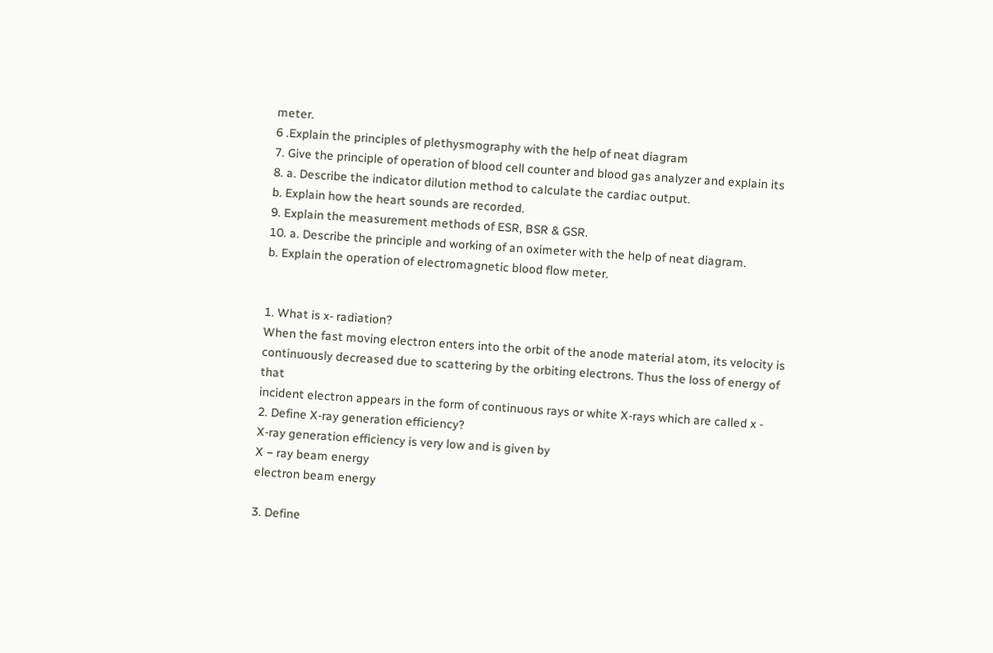meter.
6 .Explain the principles of plethysmography with the help of neat diagram
7. Give the principle of operation of blood cell counter and blood gas analyzer and explain its
8. a. Describe the indicator dilution method to calculate the cardiac output.
b. Explain how the heart sounds are recorded.
9. Explain the measurement methods of ESR, BSR & GSR.
10. a. Describe the principle and working of an oximeter with the help of neat diagram.
b. Explain the operation of electromagnetic blood flow meter.


1. What is x- radiation?
When the fast moving electron enters into the orbit of the anode material atom, its velocity is
continuously decreased due to scattering by the orbiting electrons. Thus the loss of energy of that
incident electron appears in the form of continuous rays or white X-rays which are called x -
2. Define X-ray generation efficiency?
X-ray generation efficiency is very low and is given by
X − ray beam energy
electron beam energy

3. Define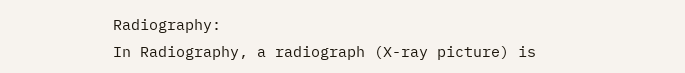Radiography:
In Radiography, a radiograph (X-ray picture) is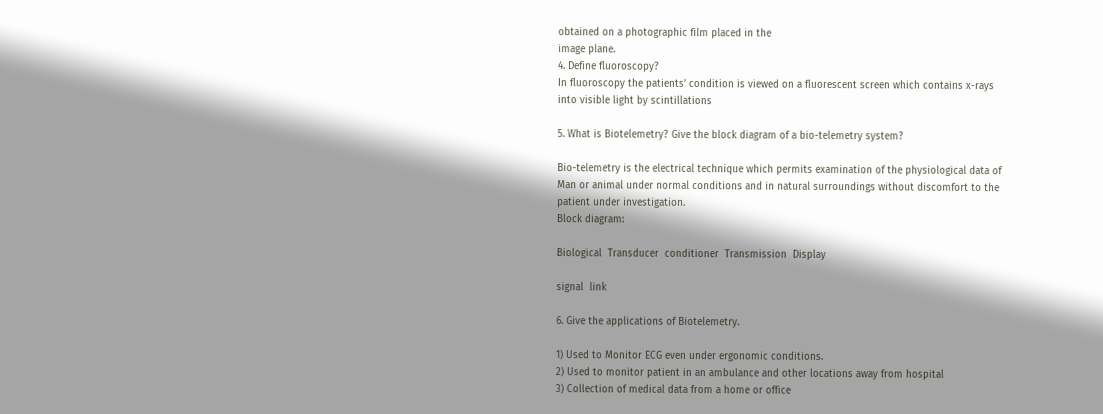obtained on a photographic film placed in the
image plane.
4. Define fluoroscopy?
In fluoroscopy the patients’ condition is viewed on a fluorescent screen which contains x-rays
into visible light by scintillations

5. What is Biotelemetry? Give the block diagram of a bio-telemetry system?

Bio-telemetry is the electrical technique which permits examination of the physiological data of
Man or animal under normal conditions and in natural surroundings without discomfort to the
patient under investigation.
Block diagram:

Biological  Transducer  conditioner  Transmission  Display

signal  link

6. Give the applications of Biotelemetry.

1) Used to Monitor ECG even under ergonomic conditions.
2) Used to monitor patient in an ambulance and other locations away from hospital
3) Collection of medical data from a home or office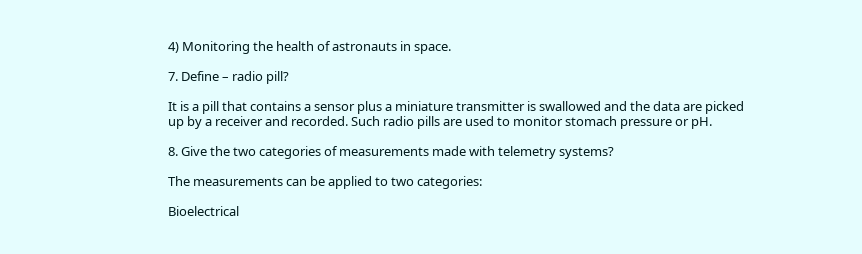4) Monitoring the health of astronauts in space.

7. Define – radio pill?

It is a pill that contains a sensor plus a miniature transmitter is swallowed and the data are picked
up by a receiver and recorded. Such radio pills are used to monitor stomach pressure or pH.

8. Give the two categories of measurements made with telemetry systems?

The measurements can be applied to two categories:

Bioelectrical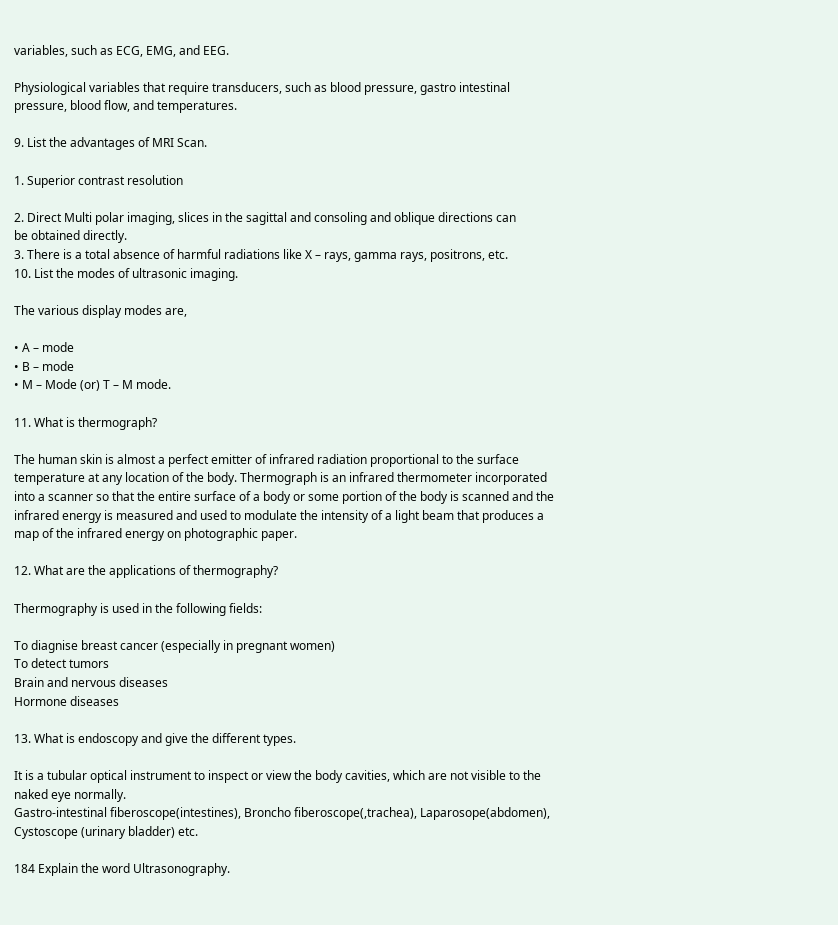variables, such as ECG, EMG, and EEG.

Physiological variables that require transducers, such as blood pressure, gastro intestinal
pressure, blood flow, and temperatures.

9. List the advantages of MRI Scan.

1. Superior contrast resolution

2. Direct Multi polar imaging, slices in the sagittal and consoling and oblique directions can
be obtained directly.
3. There is a total absence of harmful radiations like X – rays, gamma rays, positrons, etc.
10. List the modes of ultrasonic imaging.

The various display modes are,

• A – mode
• B – mode
• M – Mode (or) T – M mode.

11. What is thermograph?

The human skin is almost a perfect emitter of infrared radiation proportional to the surface
temperature at any location of the body. Thermograph is an infrared thermometer incorporated
into a scanner so that the entire surface of a body or some portion of the body is scanned and the
infrared energy is measured and used to modulate the intensity of a light beam that produces a
map of the infrared energy on photographic paper.

12. What are the applications of thermography?

Thermography is used in the following fields:

To diagnise breast cancer (especially in pregnant women)
To detect tumors
Brain and nervous diseases
Hormone diseases

13. What is endoscopy and give the different types.

It is a tubular optical instrument to inspect or view the body cavities, which are not visible to the
naked eye normally.
Gastro-intestinal fiberoscope(intestines), Broncho fiberoscope(,trachea), Laparosope(abdomen),
Cystoscope (urinary bladder) etc.

184 Explain the word Ultrasonography.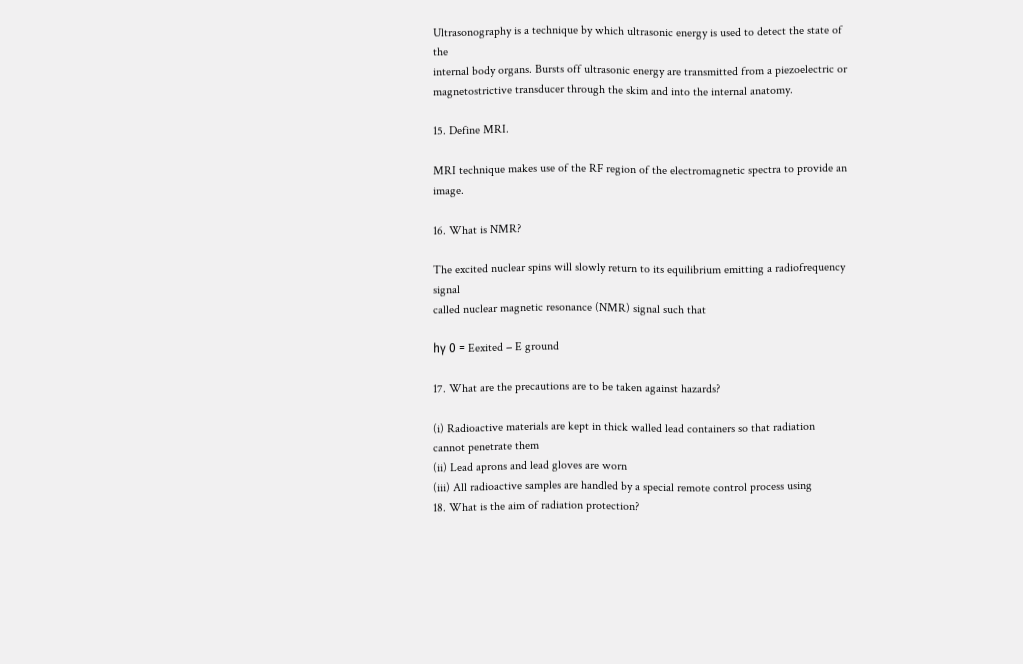Ultrasonography is a technique by which ultrasonic energy is used to detect the state of the
internal body organs. Bursts off ultrasonic energy are transmitted from a piezoelectric or
magnetostrictive transducer through the skim and into the internal anatomy.

15. Define MRI.

MRI technique makes use of the RF region of the electromagnetic spectra to provide an image.

16. What is NMR?

The excited nuclear spins will slowly return to its equilibrium emitting a radiofrequency signal
called nuclear magnetic resonance (NMR) signal such that

hγ 0 = Eexited − E ground

17. What are the precautions are to be taken against hazards?

(i) Radioactive materials are kept in thick walled lead containers so that radiation
cannot penetrate them
(ii) Lead aprons and lead gloves are worn
(iii) All radioactive samples are handled by a special remote control process using
18. What is the aim of radiation protection?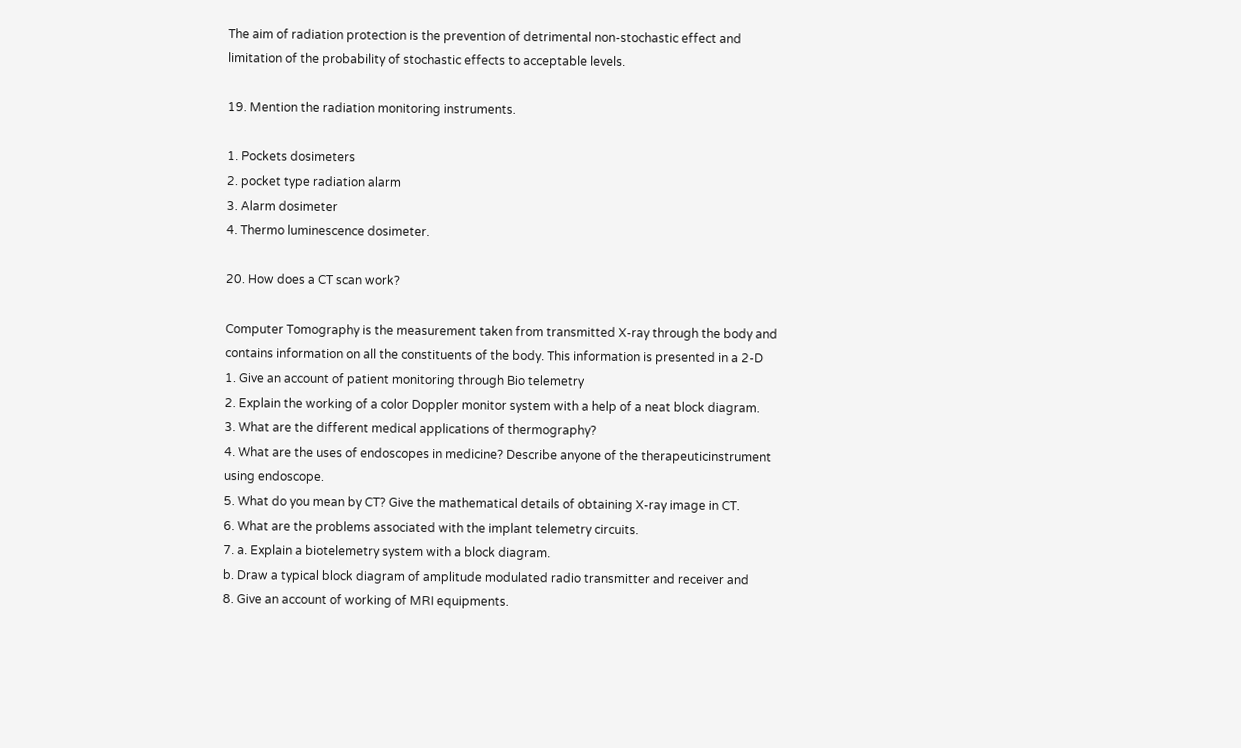The aim of radiation protection is the prevention of detrimental non-stochastic effect and
limitation of the probability of stochastic effects to acceptable levels.

19. Mention the radiation monitoring instruments.

1. Pockets dosimeters
2. pocket type radiation alarm
3. Alarm dosimeter
4. Thermo luminescence dosimeter.

20. How does a CT scan work?

Computer Tomography is the measurement taken from transmitted X-ray through the body and
contains information on all the constituents of the body. This information is presented in a 2-D
1. Give an account of patient monitoring through Bio telemetry
2. Explain the working of a color Doppler monitor system with a help of a neat block diagram.
3. What are the different medical applications of thermography?
4. What are the uses of endoscopes in medicine? Describe anyone of the therapeuticinstrument
using endoscope.
5. What do you mean by CT? Give the mathematical details of obtaining X-ray image in CT.
6. What are the problems associated with the implant telemetry circuits.
7. a. Explain a biotelemetry system with a block diagram.
b. Draw a typical block diagram of amplitude modulated radio transmitter and receiver and
8. Give an account of working of MRI equipments.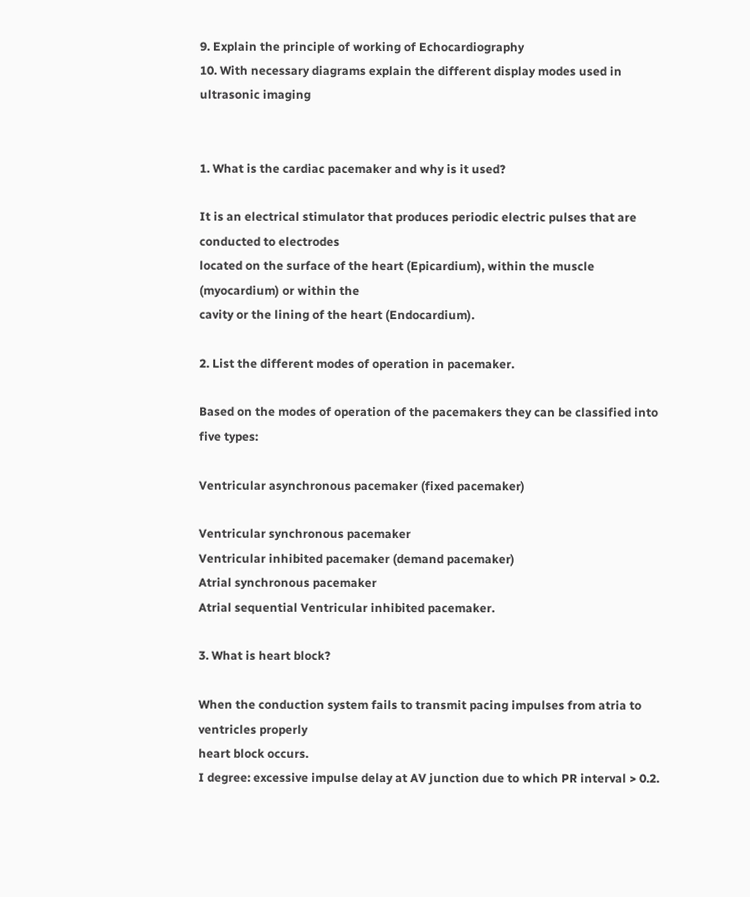9. Explain the principle of working of Echocardiography
10. With necessary diagrams explain the different display modes used in ultrasonic imaging


1. What is the cardiac pacemaker and why is it used?

It is an electrical stimulator that produces periodic electric pulses that are conducted to electrodes
located on the surface of the heart (Epicardium), within the muscle (myocardium) or within the
cavity or the lining of the heart (Endocardium).

2. List the different modes of operation in pacemaker.

Based on the modes of operation of the pacemakers they can be classified into five types:

Ventricular asynchronous pacemaker (fixed pacemaker)

Ventricular synchronous pacemaker
Ventricular inhibited pacemaker (demand pacemaker)
Atrial synchronous pacemaker
Atrial sequential Ventricular inhibited pacemaker.

3. What is heart block?

When the conduction system fails to transmit pacing impulses from atria to ventricles properly
heart block occurs.
I degree: excessive impulse delay at AV junction due to which PR interval > 0.2.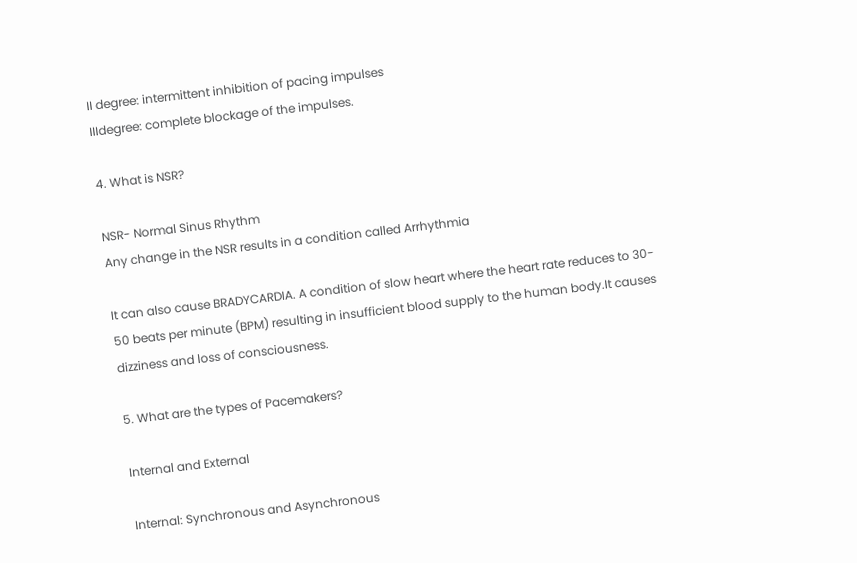II degree: intermittent inhibition of pacing impulses
IIIdegree: complete blockage of the impulses.

4. What is NSR?

NSR- Normal Sinus Rhythm
Any change in the NSR results in a condition called Arrhythmia

It can also cause BRADYCARDIA. A condition of slow heart where the heart rate reduces to 30-
50 beats per minute (BPM) resulting in insufficient blood supply to the human body.It causes
dizziness and loss of consciousness.

5. What are the types of Pacemakers?

Internal and External

Internal: Synchronous and Asynchronous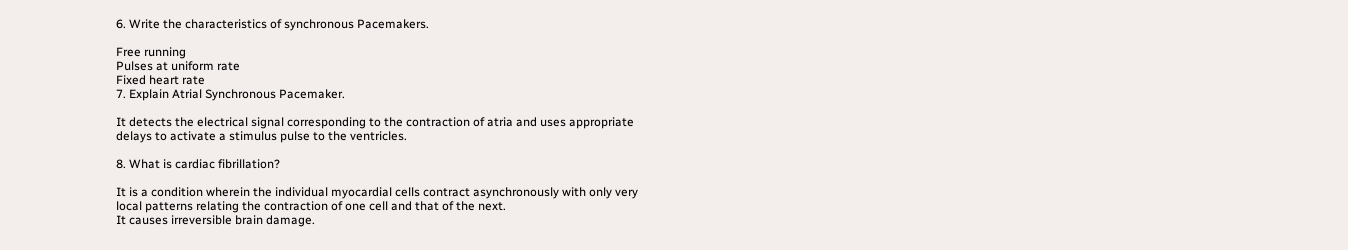6. Write the characteristics of synchronous Pacemakers.

Free running
Pulses at uniform rate
Fixed heart rate
7. Explain Atrial Synchronous Pacemaker.

It detects the electrical signal corresponding to the contraction of atria and uses appropriate
delays to activate a stimulus pulse to the ventricles.

8. What is cardiac fibrillation?

It is a condition wherein the individual myocardial cells contract asynchronously with only very
local patterns relating the contraction of one cell and that of the next.
It causes irreversible brain damage.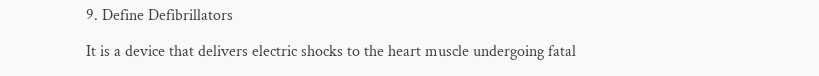9. Define Defibrillators

It is a device that delivers electric shocks to the heart muscle undergoing fatal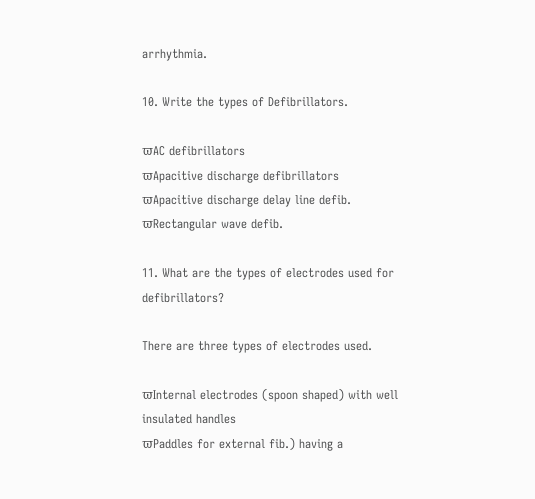arrhythmia.

10. Write the types of Defibrillators.

ϖAC defibrillators
ϖApacitive discharge defibrillators
ϖApacitive discharge delay line defib.
ϖRectangular wave defib.

11. What are the types of electrodes used for defibrillators?

There are three types of electrodes used.

ϖInternal electrodes (spoon shaped) with well insulated handles
ϖPaddles for external fib.) having a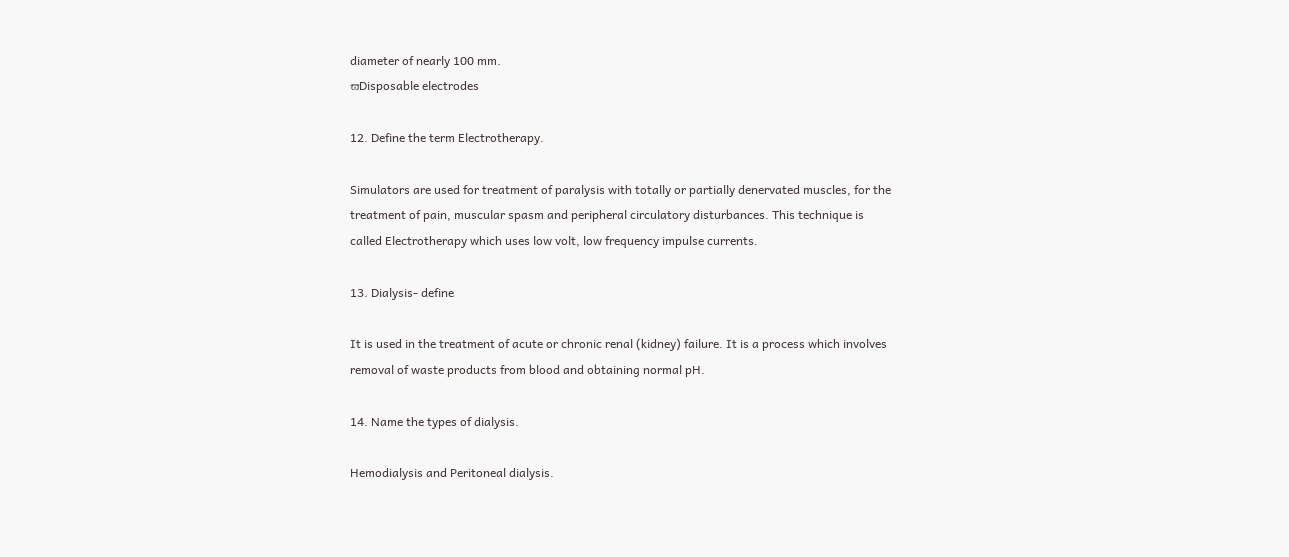diameter of nearly 100 mm.
ϖDisposable electrodes

12. Define the term Electrotherapy.

Simulators are used for treatment of paralysis with totally or partially denervated muscles, for the
treatment of pain, muscular spasm and peripheral circulatory disturbances. This technique is
called Electrotherapy which uses low volt, low frequency impulse currents.

13. Dialysis- define

It is used in the treatment of acute or chronic renal (kidney) failure. It is a process which involves
removal of waste products from blood and obtaining normal pH.

14. Name the types of dialysis.

Hemodialysis and Peritoneal dialysis.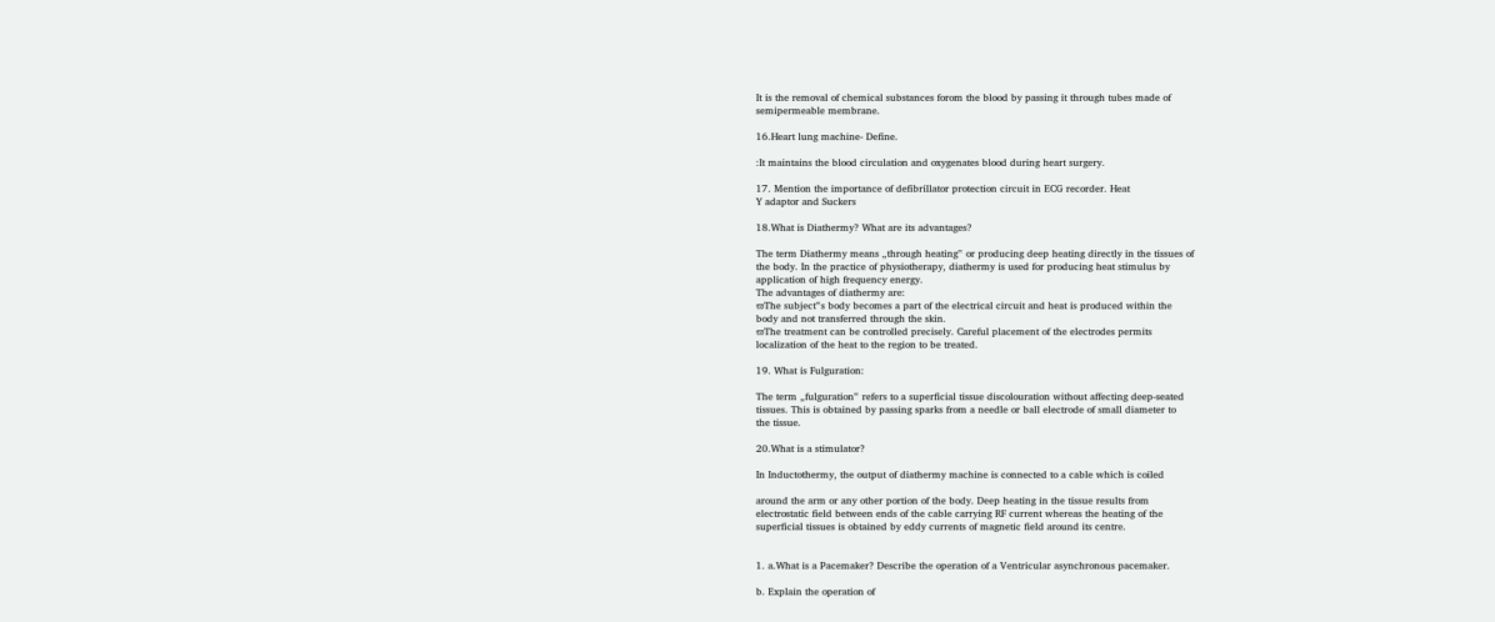It is the removal of chemical substances forom the blood by passing it through tubes made of
semipermeable membrane.

16.Heart lung machine- Define.

:It maintains the blood circulation and oxygenates blood during heart surgery.

17. Mention the importance of defibrillator protection circuit in ECG recorder. Heat
Y adaptor and Suckers

18.What is Diathermy? What are its advantages?

The term Diathermy means „through heating‟ or producing deep heating directly in the tissues of
the body. In the practice of physiotherapy, diathermy is used for producing heat stimulus by
application of high frequency energy.
The advantages of diathermy are:
ϖThe subject‟s body becomes a part of the electrical circuit and heat is produced within the
body and not transferred through the skin.
ϖThe treatment can be controlled precisely. Careful placement of the electrodes permits
localization of the heat to the region to be treated.

19. What is Fulguration:

The term „fulguration‟ refers to a superficial tissue discolouration without affecting deep-seated
tissues. This is obtained by passing sparks from a needle or ball electrode of small diameter to
the tissue.

20.What is a stimulator?

In Inductothermy, the output of diathermy machine is connected to a cable which is coiled

around the arm or any other portion of the body. Deep heating in the tissue results from
electrostatic field between ends of the cable carrying RF current whereas the heating of the
superficial tissues is obtained by eddy currents of magnetic field around its centre.


1. a.What is a Pacemaker? Describe the operation of a Ventricular asynchronous pacemaker.

b. Explain the operation of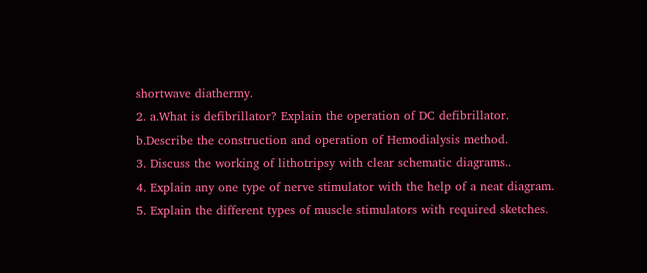shortwave diathermy.
2. a.What is defibrillator? Explain the operation of DC defibrillator.
b.Describe the construction and operation of Hemodialysis method.
3. Discuss the working of lithotripsy with clear schematic diagrams..
4. Explain any one type of nerve stimulator with the help of a neat diagram.
5. Explain the different types of muscle stimulators with required sketches.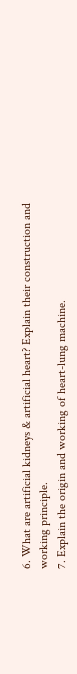6. What are artificial kidneys & artificial heart? Explain their construction and working principle.
7. Explain the origin and working of heart-lung machine.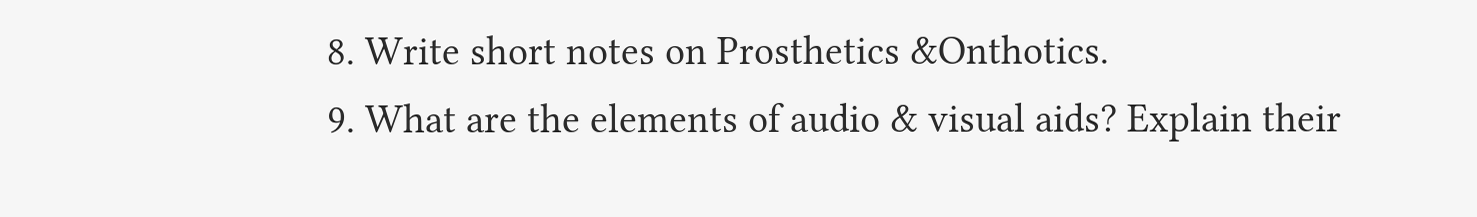8. Write short notes on Prosthetics &Onthotics.
9. What are the elements of audio & visual aids? Explain their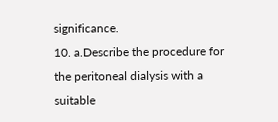significance.
10. a.Describe the procedure for the peritoneal dialysis with a suitable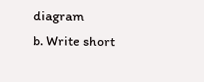diagram
b. Write short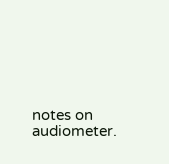notes on audiometer.